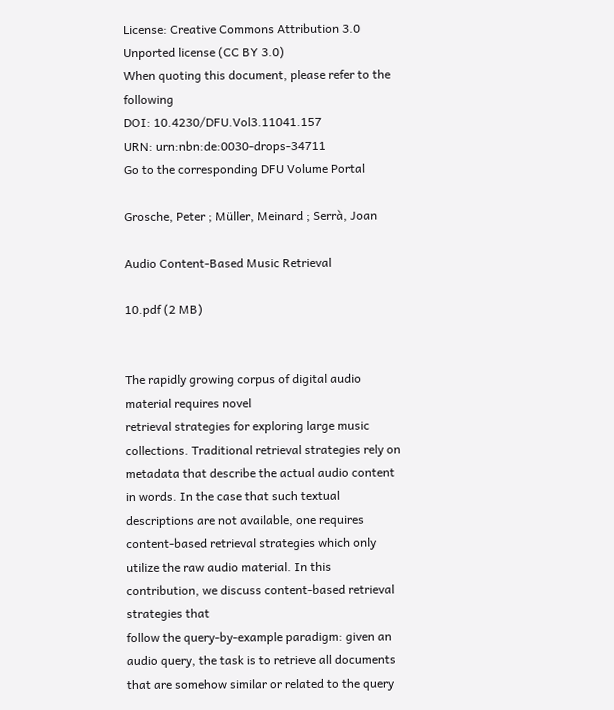License: Creative Commons Attribution 3.0 Unported license (CC BY 3.0)
When quoting this document, please refer to the following
DOI: 10.4230/DFU.Vol3.11041.157
URN: urn:nbn:de:0030-drops-34711
Go to the corresponding DFU Volume Portal

Grosche, Peter ; Müller, Meinard ; Serrà, Joan

Audio Content-Based Music Retrieval

10.pdf (2 MB)


The rapidly growing corpus of digital audio material requires novel
retrieval strategies for exploring large music collections. Traditional retrieval strategies rely on metadata that describe the actual audio content in words. In the case that such textual descriptions are not available, one requires content-based retrieval strategies which only utilize the raw audio material. In this contribution, we discuss content-based retrieval strategies that
follow the query-by-example paradigm: given an audio query, the task is to retrieve all documents that are somehow similar or related to the query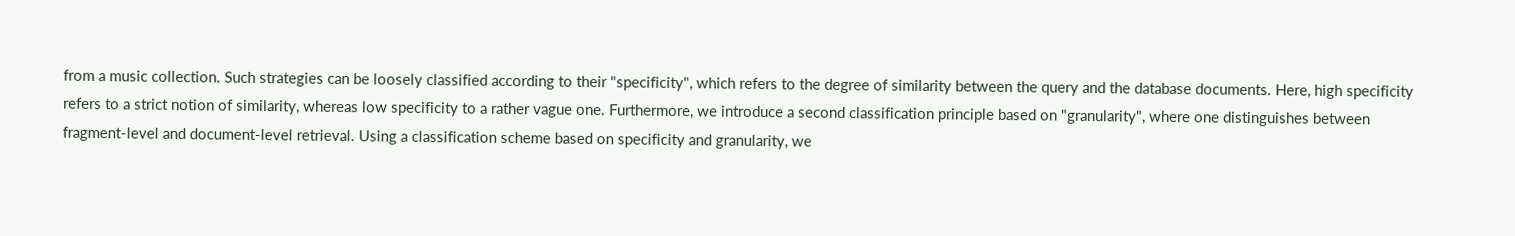from a music collection. Such strategies can be loosely classified according to their "specificity", which refers to the degree of similarity between the query and the database documents. Here, high specificity refers to a strict notion of similarity, whereas low specificity to a rather vague one. Furthermore, we introduce a second classification principle based on "granularity", where one distinguishes between fragment-level and document-level retrieval. Using a classification scheme based on specificity and granularity, we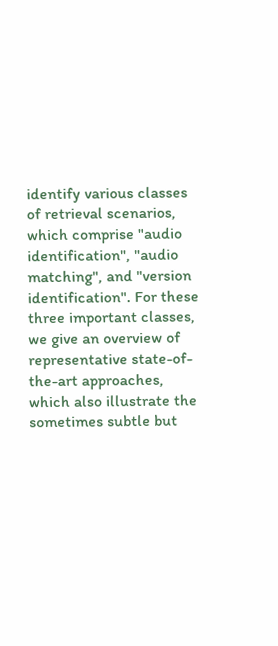identify various classes of retrieval scenarios, which comprise "audio identification", "audio matching", and "version
identification". For these three important classes, we give an overview of representative state-of-the-art approaches, which also illustrate the sometimes subtle but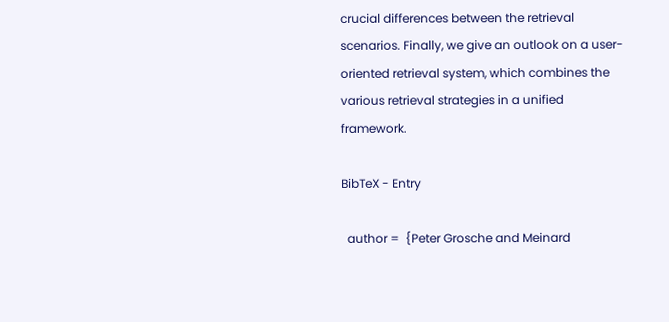crucial differences between the retrieval scenarios. Finally, we give an outlook on a user-oriented retrieval system, which combines the various retrieval strategies in a unified framework.

BibTeX - Entry

  author =  {Peter Grosche and Meinard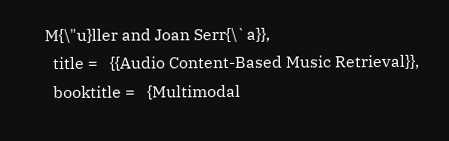M{\"u}ller and Joan Serr{\`a}},
  title =   {{Audio Content-Based Music Retrieval}},
  booktitle =   {Multimodal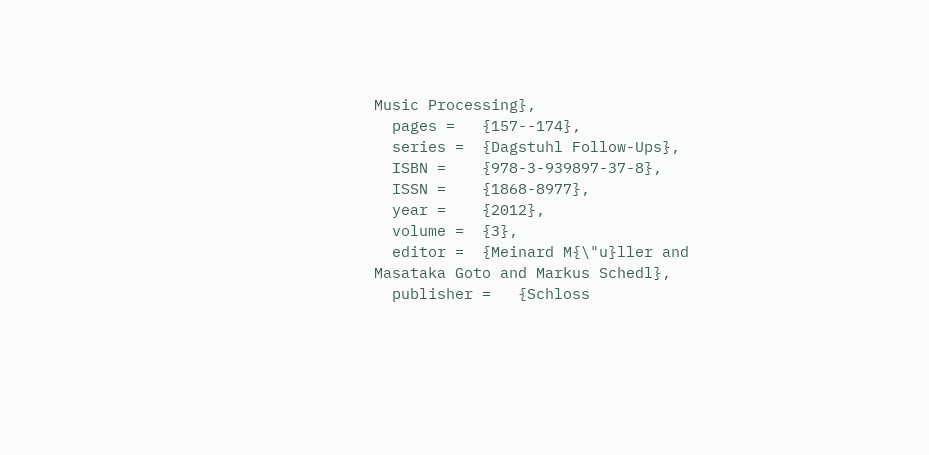Music Processing},
  pages =   {157--174},
  series =  {Dagstuhl Follow-Ups},
  ISBN =    {978-3-939897-37-8},
  ISSN =    {1868-8977},
  year =    {2012},
  volume =  {3},
  editor =  {Meinard M{\"u}ller and Masataka Goto and Markus Schedl},
  publisher =   {Schloss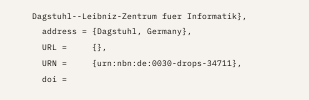Dagstuhl--Leibniz-Zentrum fuer Informatik},
  address = {Dagstuhl, Germany},
  URL =     {},
  URN =     {urn:nbn:de:0030-drops-34711},
  doi =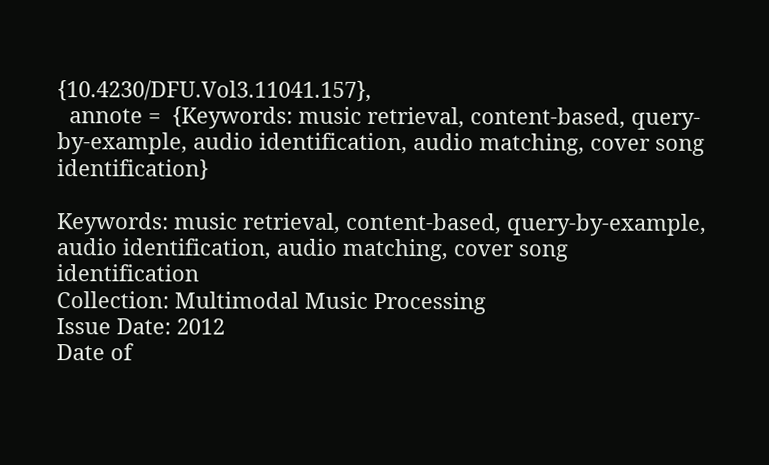{10.4230/DFU.Vol3.11041.157},
  annote =  {Keywords: music retrieval, content-based, query-by-example, audio identification, audio matching, cover song identification}

Keywords: music retrieval, content-based, query-by-example, audio identification, audio matching, cover song identification
Collection: Multimodal Music Processing
Issue Date: 2012
Date of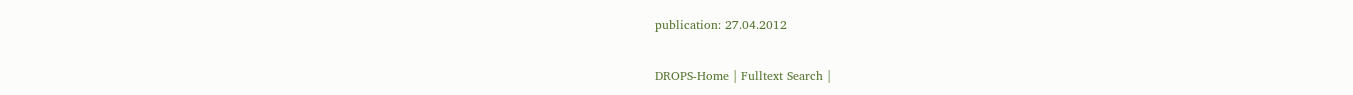publication: 27.04.2012

DROPS-Home | Fulltext Search |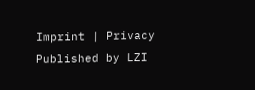Imprint | Privacy Published by LZI